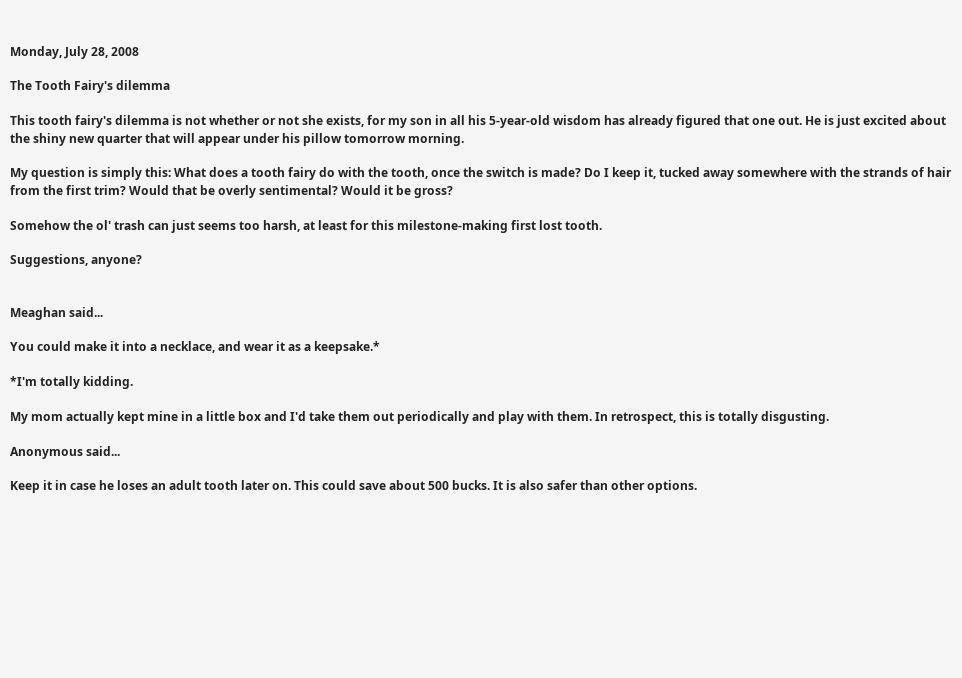Monday, July 28, 2008

The Tooth Fairy's dilemma

This tooth fairy's dilemma is not whether or not she exists, for my son in all his 5-year-old wisdom has already figured that one out. He is just excited about the shiny new quarter that will appear under his pillow tomorrow morning.

My question is simply this: What does a tooth fairy do with the tooth, once the switch is made? Do I keep it, tucked away somewhere with the strands of hair from the first trim? Would that be overly sentimental? Would it be gross?

Somehow the ol' trash can just seems too harsh, at least for this milestone-making first lost tooth.

Suggestions, anyone?


Meaghan said...

You could make it into a necklace, and wear it as a keepsake.*

*I'm totally kidding.

My mom actually kept mine in a little box and I'd take them out periodically and play with them. In retrospect, this is totally disgusting.

Anonymous said...

Keep it in case he loses an adult tooth later on. This could save about 500 bucks. It is also safer than other options.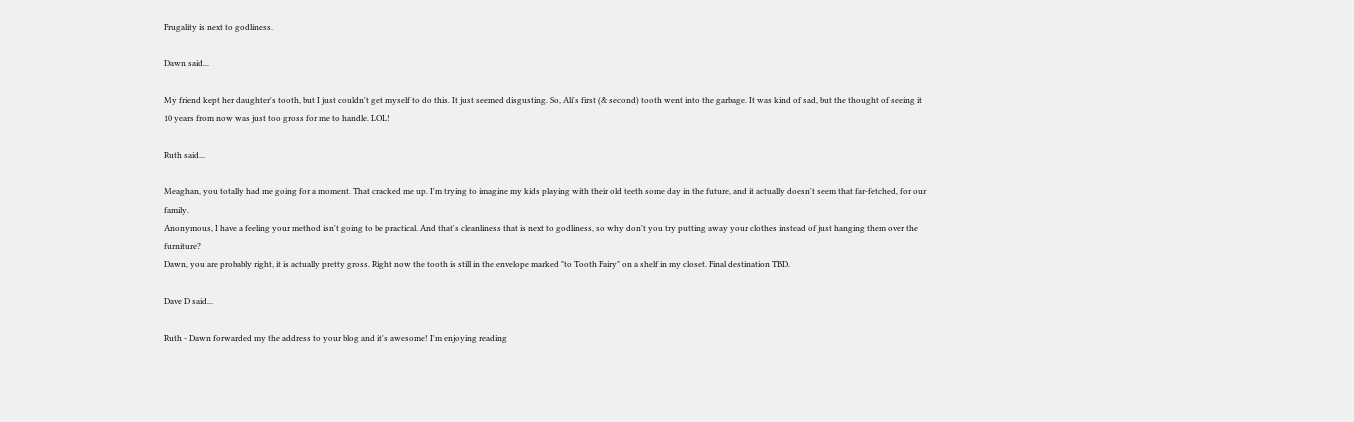Frugality is next to godliness.

Dawn said...

My friend kept her daughter's tooth, but I just couldn't get myself to do this. It just seemed disgusting. So, Ali's first (& second) tooth went into the garbage. It was kind of sad, but the thought of seeing it 10 years from now was just too gross for me to handle. LOL!

Ruth said...

Meaghan, you totally had me going for a moment. That cracked me up. I'm trying to imagine my kids playing with their old teeth some day in the future, and it actually doesn't seem that far-fetched, for our family.
Anonymous, I have a feeling your method isn't going to be practical. And that's cleanliness that is next to godliness, so why don't you try putting away your clothes instead of just hanging them over the furniture?
Dawn, you are probably right, it is actually pretty gross. Right now the tooth is still in the envelope marked "to Tooth Fairy" on a shelf in my closet. Final destination TBD.

Dave D said...

Ruth - Dawn forwarded my the address to your blog and it's awesome! I'm enjoying reading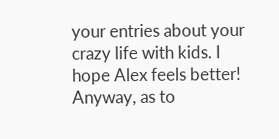your entries about your crazy life with kids. I hope Alex feels better! Anyway, as to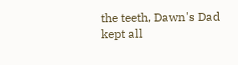the teeth, Dawn's Dad kept all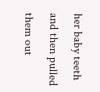her baby teeth and then pulled them out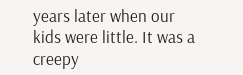years later when our kids were little. It was a creepy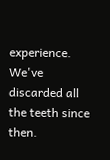experience. We've discarded all the teeth since then.